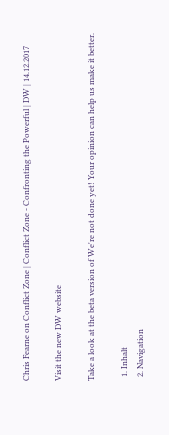Chris Fearne on Conflict Zone | Conflict Zone - Confronting the Powerful | DW | 14.12.2017

Visit the new DW website

Take a look at the beta version of We're not done yet! Your opinion can help us make it better.

  1. Inhalt
  2. Navigation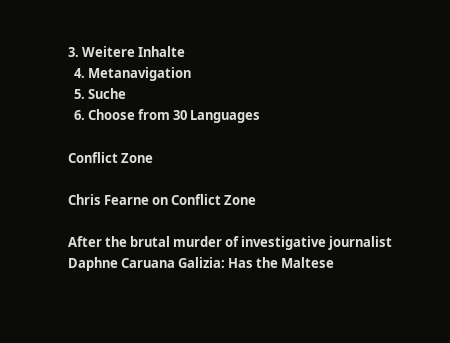3. Weitere Inhalte
  4. Metanavigation
  5. Suche
  6. Choose from 30 Languages

Conflict Zone

Chris Fearne on Conflict Zone

After the brutal murder of investigative journalist Daphne Caruana Galizia: Has the Maltese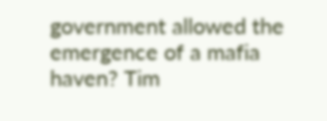government allowed the emergence of a mafia haven? Tim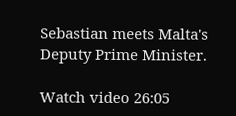Sebastian meets Malta's Deputy Prime Minister.

Watch video 26:05